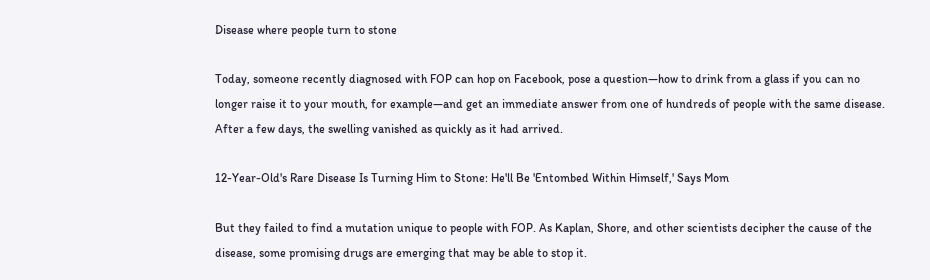Disease where people turn to stone

Today, someone recently diagnosed with FOP can hop on Facebook, pose a question—how to drink from a glass if you can no longer raise it to your mouth, for example—and get an immediate answer from one of hundreds of people with the same disease. After a few days, the swelling vanished as quickly as it had arrived.

12-Year-Old's Rare Disease Is Turning Him to Stone: He'll Be 'Entombed Within Himself,' Says Mom

But they failed to find a mutation unique to people with FOP. As Kaplan, Shore, and other scientists decipher the cause of the disease, some promising drugs are emerging that may be able to stop it.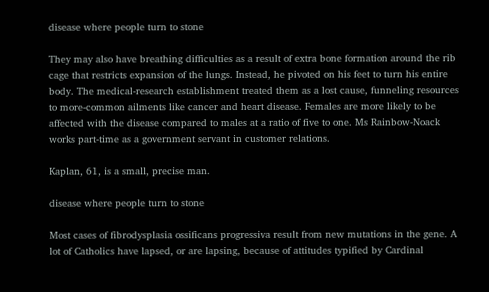disease where people turn to stone

They may also have breathing difficulties as a result of extra bone formation around the rib cage that restricts expansion of the lungs. Instead, he pivoted on his feet to turn his entire body. The medical-research establishment treated them as a lost cause, funneling resources to more-common ailments like cancer and heart disease. Females are more likely to be affected with the disease compared to males at a ratio of five to one. Ms Rainbow-Noack works part-time as a government servant in customer relations.

Kaplan, 61, is a small, precise man.

disease where people turn to stone

Most cases of fibrodysplasia ossificans progressiva result from new mutations in the gene. A lot of Catholics have lapsed, or are lapsing, because of attitudes typified by Cardinal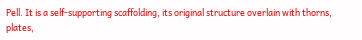Pell. It is a self-supporting scaffolding, its original structure overlain with thorns, plates,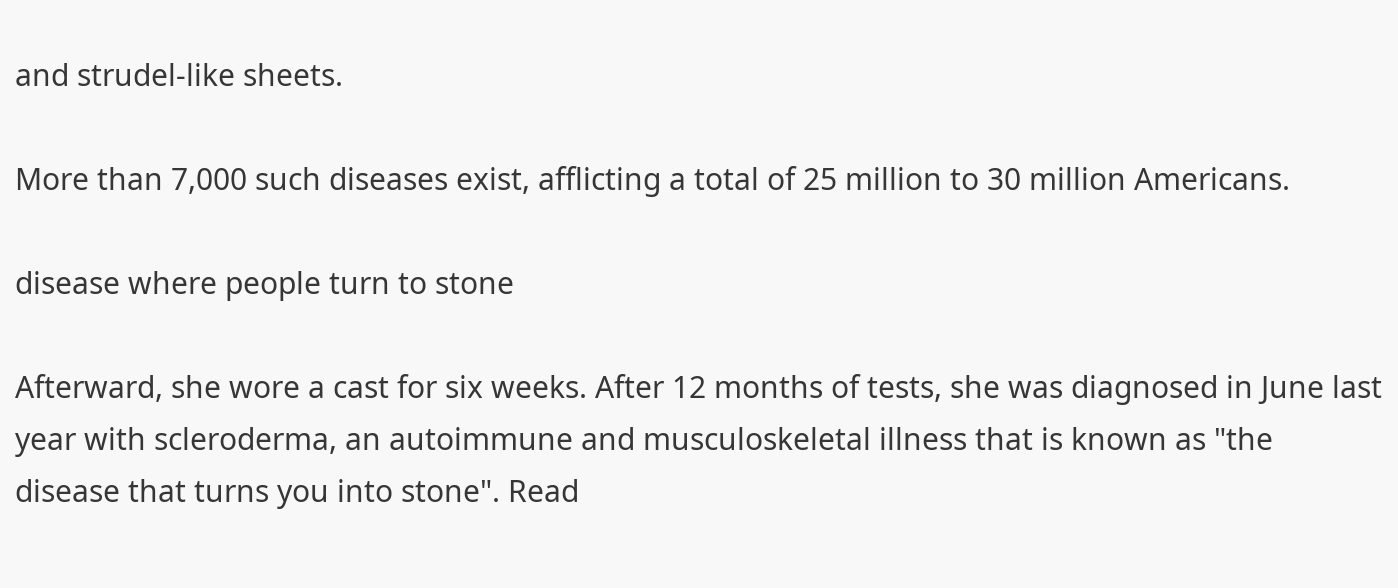and strudel-like sheets.

More than 7,000 such diseases exist, afflicting a total of 25 million to 30 million Americans.

disease where people turn to stone

Afterward, she wore a cast for six weeks. After 12 months of tests, she was diagnosed in June last year with scleroderma, an autoimmune and musculoskeletal illness that is known as "the disease that turns you into stone". Read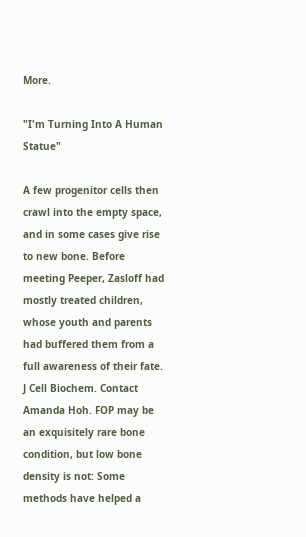More.

"I'm Turning Into A Human Statue"

A few progenitor cells then crawl into the empty space, and in some cases give rise to new bone. Before meeting Peeper, Zasloff had mostly treated children, whose youth and parents had buffered them from a full awareness of their fate. J Cell Biochem. Contact Amanda Hoh. FOP may be an exquisitely rare bone condition, but low bone density is not: Some methods have helped a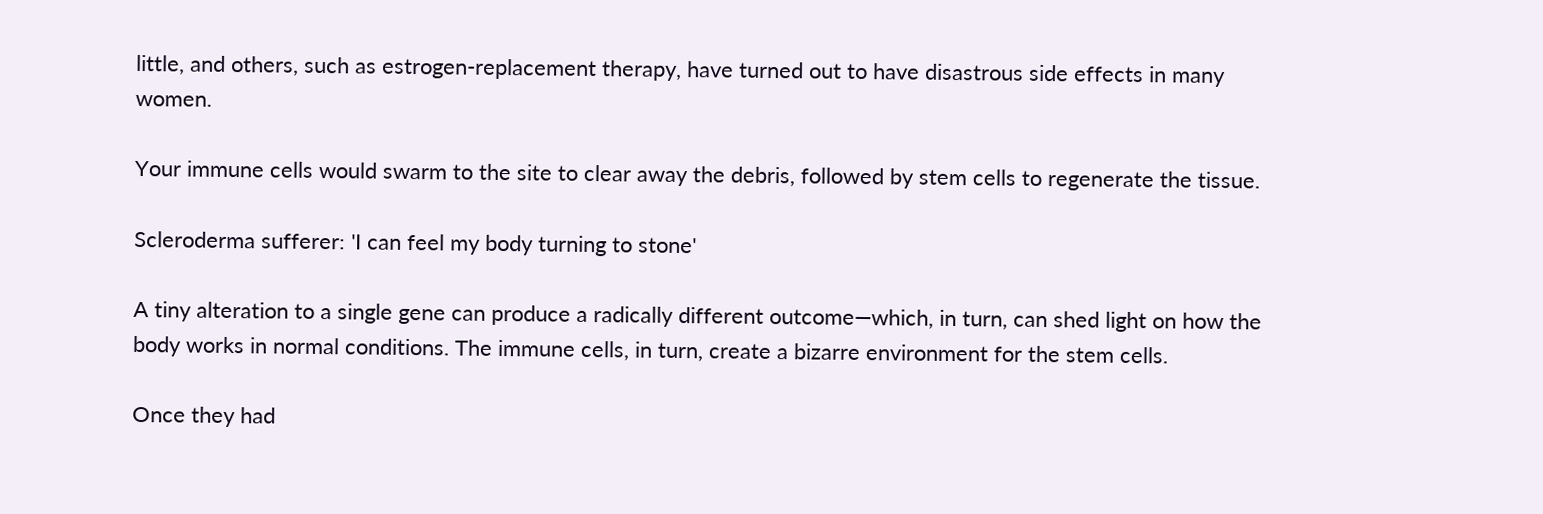little, and others, such as estrogen-replacement therapy, have turned out to have disastrous side effects in many women.

Your immune cells would swarm to the site to clear away the debris, followed by stem cells to regenerate the tissue.

Scleroderma sufferer: 'I can feel my body turning to stone'

A tiny alteration to a single gene can produce a radically different outcome—which, in turn, can shed light on how the body works in normal conditions. The immune cells, in turn, create a bizarre environment for the stem cells.

Once they had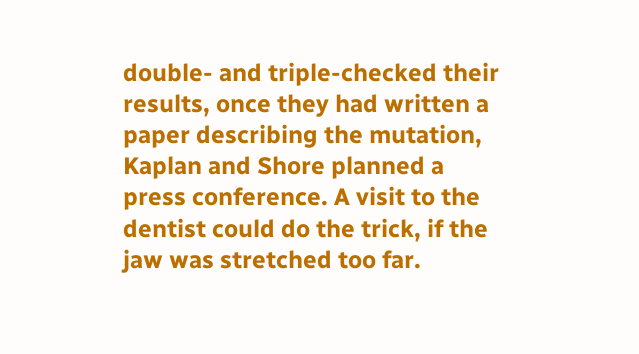double- and triple-checked their results, once they had written a paper describing the mutation, Kaplan and Shore planned a press conference. A visit to the dentist could do the trick, if the jaw was stretched too far.